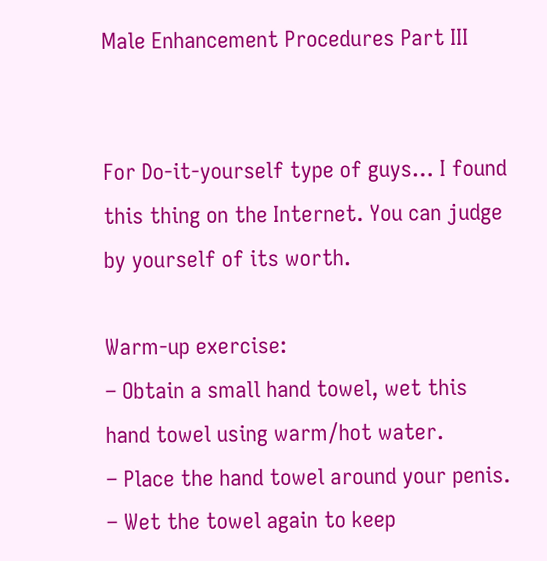Male Enhancement Procedures Part III


For Do-it-yourself type of guys… I found this thing on the Internet. You can judge by yourself of its worth.

Warm-up exercise:
– Obtain a small hand towel, wet this hand towel using warm/hot water.
– Place the hand towel around your penis.
– Wet the towel again to keep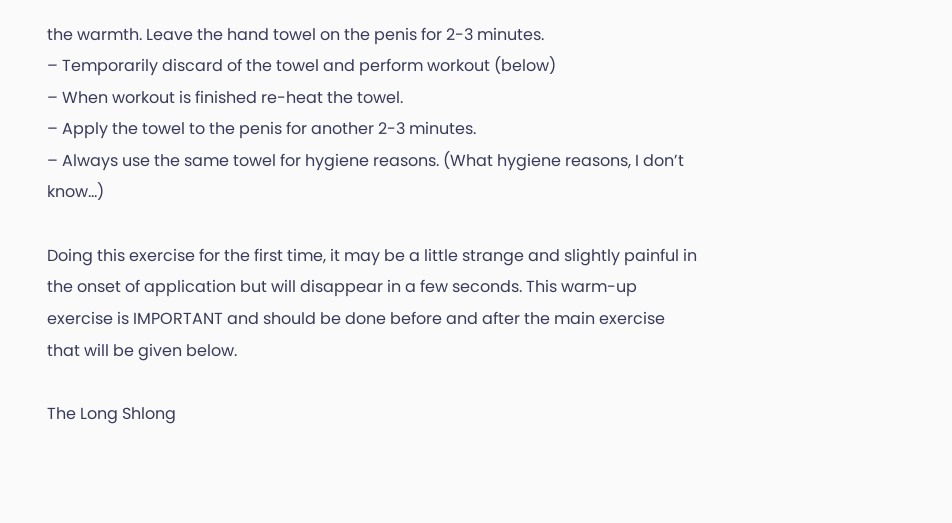the warmth. Leave the hand towel on the penis for 2-3 minutes.
– Temporarily discard of the towel and perform workout (below)
– When workout is finished re-heat the towel.
– Apply the towel to the penis for another 2-3 minutes.
– Always use the same towel for hygiene reasons. (What hygiene reasons, I don’t know…)

Doing this exercise for the first time, it may be a little strange and slightly painful in the onset of application but will disappear in a few seconds. This warm-up exercise is IMPORTANT and should be done before and after the main exercise that will be given below.

The Long Shlong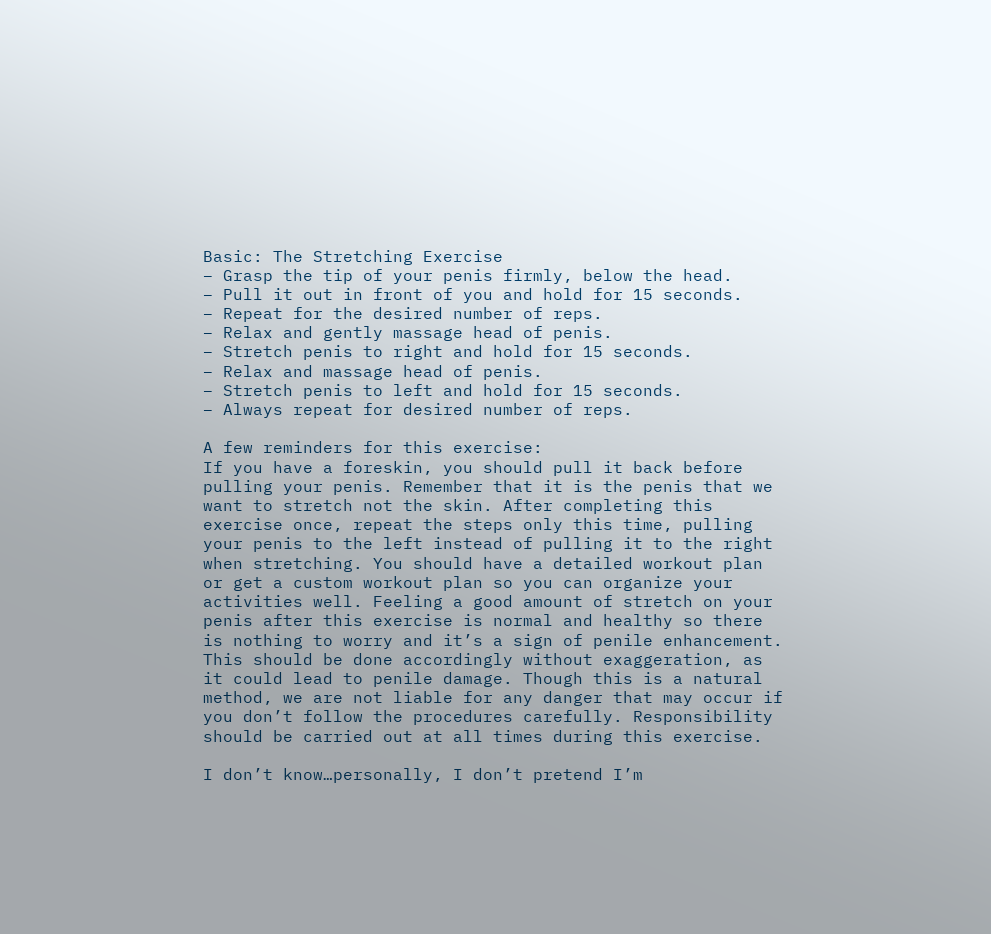Basic: The Stretching Exercise
– Grasp the tip of your penis firmly, below the head.
– Pull it out in front of you and hold for 15 seconds.
– Repeat for the desired number of reps.
– Relax and gently massage head of penis.
– Stretch penis to right and hold for 15 seconds.
– Relax and massage head of penis.
– Stretch penis to left and hold for 15 seconds.
– Always repeat for desired number of reps.

A few reminders for this exercise:
If you have a foreskin, you should pull it back before pulling your penis. Remember that it is the penis that we want to stretch not the skin. After completing this exercise once, repeat the steps only this time, pulling your penis to the left instead of pulling it to the right when stretching. You should have a detailed workout plan or get a custom workout plan so you can organize your activities well. Feeling a good amount of stretch on your penis after this exercise is normal and healthy so there is nothing to worry and it’s a sign of penile enhancement. This should be done accordingly without exaggeration, as it could lead to penile damage. Though this is a natural method, we are not liable for any danger that may occur if you don’t follow the procedures carefully. Responsibility should be carried out at all times during this exercise.

I don’t know…personally, I don’t pretend I’m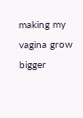making my vagina grow bigger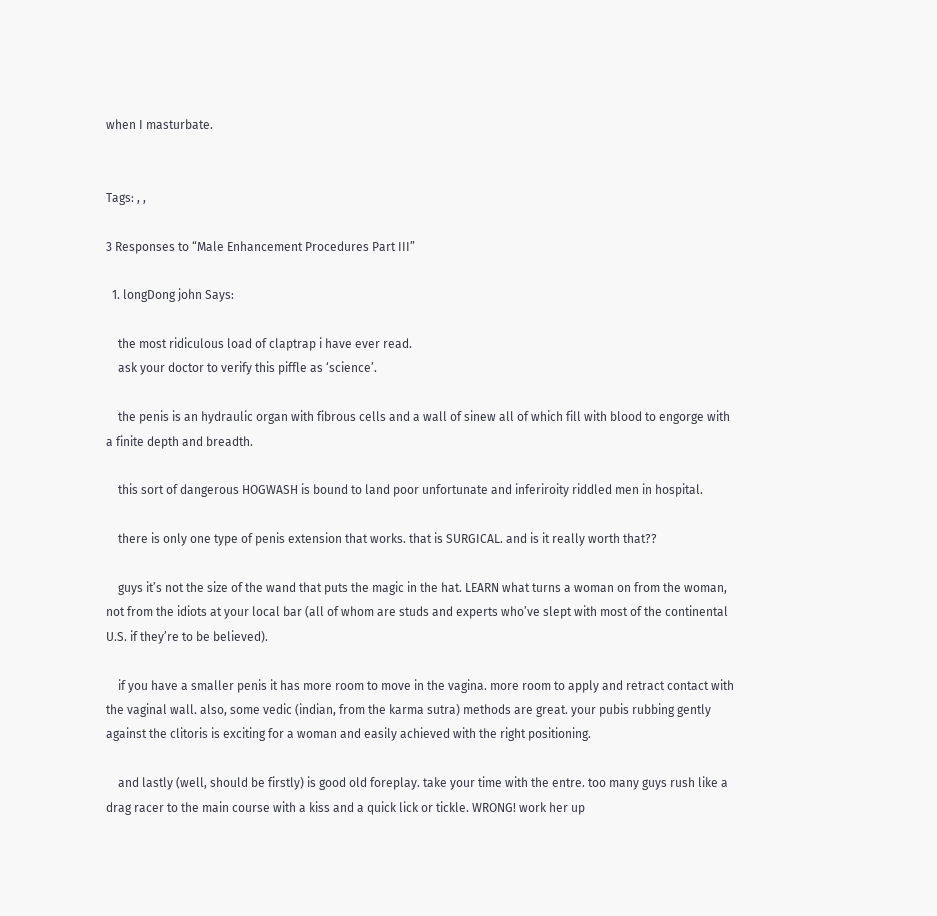when I masturbate.


Tags: , ,

3 Responses to “Male Enhancement Procedures Part III”

  1. longDong john Says:

    the most ridiculous load of claptrap i have ever read.
    ask your doctor to verify this piffle as ‘science’.

    the penis is an hydraulic organ with fibrous cells and a wall of sinew all of which fill with blood to engorge with a finite depth and breadth.

    this sort of dangerous HOGWASH is bound to land poor unfortunate and inferiroity riddled men in hospital.

    there is only one type of penis extension that works. that is SURGICAL. and is it really worth that??

    guys it’s not the size of the wand that puts the magic in the hat. LEARN what turns a woman on from the woman, not from the idiots at your local bar (all of whom are studs and experts who’ve slept with most of the continental U.S. if they’re to be believed).

    if you have a smaller penis it has more room to move in the vagina. more room to apply and retract contact with the vaginal wall. also, some vedic (indian, from the karma sutra) methods are great. your pubis rubbing gently against the clitoris is exciting for a woman and easily achieved with the right positioning.

    and lastly (well, should be firstly) is good old foreplay. take your time with the entre. too many guys rush like a drag racer to the main course with a kiss and a quick lick or tickle. WRONG! work her up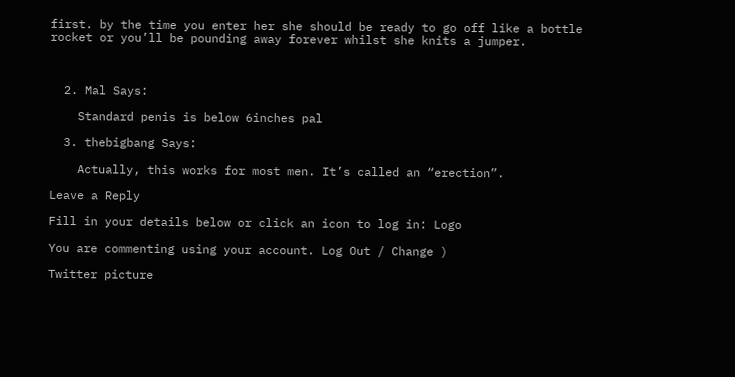first. by the time you enter her she should be ready to go off like a bottle rocket or you’ll be pounding away forever whilst she knits a jumper.



  2. Mal Says:

    Standard penis is below 6inches pal

  3. thebigbang Says:

    Actually, this works for most men. It’s called an “erection”.

Leave a Reply

Fill in your details below or click an icon to log in: Logo

You are commenting using your account. Log Out / Change )

Twitter picture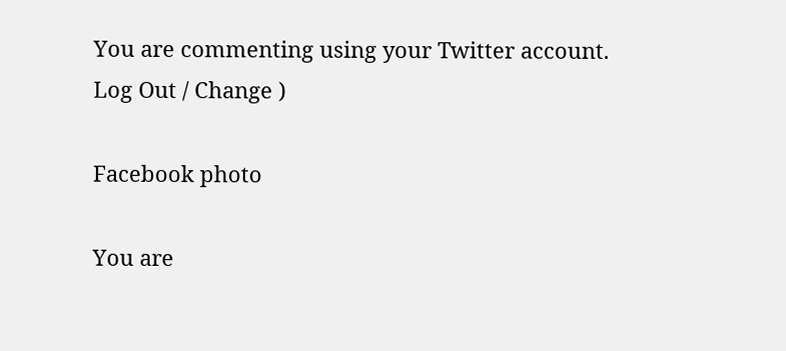You are commenting using your Twitter account. Log Out / Change )

Facebook photo

You are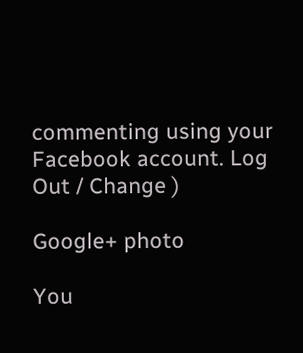commenting using your Facebook account. Log Out / Change )

Google+ photo

You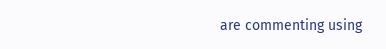are commenting using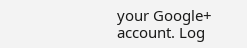your Google+ account. Log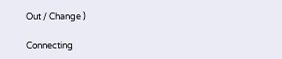Out / Change )

Connecting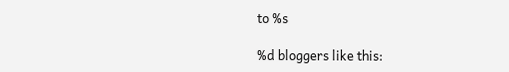to %s

%d bloggers like this: